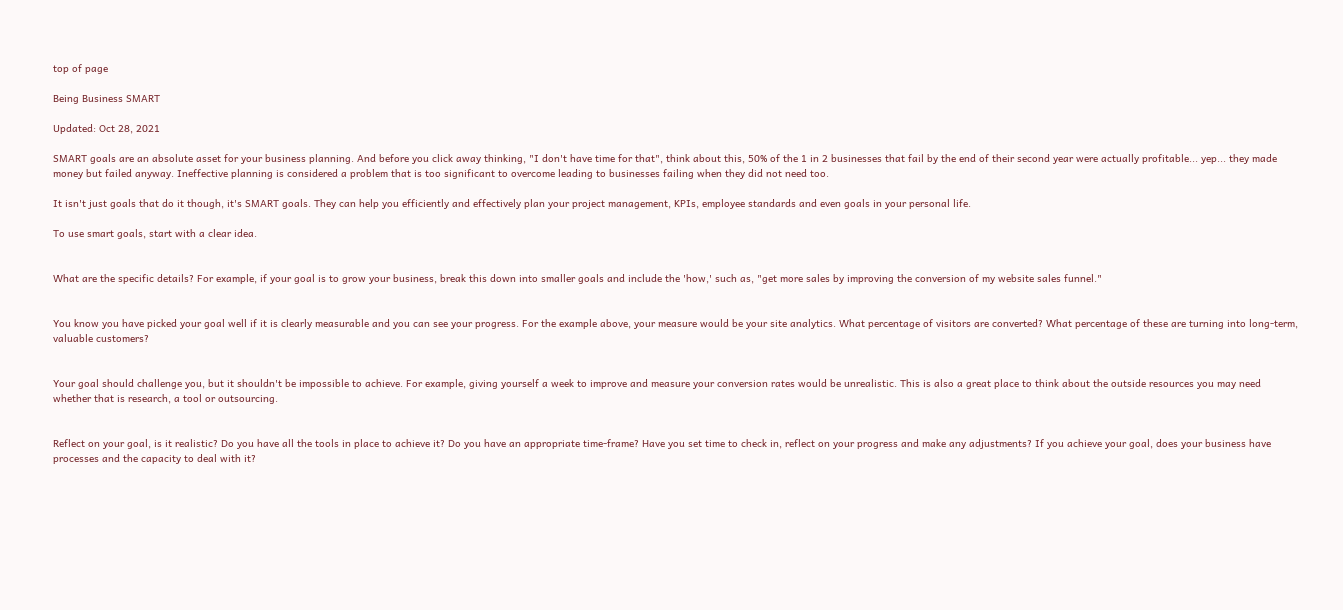top of page

Being Business SMART

Updated: Oct 28, 2021

SMART goals are an absolute asset for your business planning. And before you click away thinking, "I don't have time for that", think about this, 50% of the 1 in 2 businesses that fail by the end of their second year were actually profitable... yep... they made money but failed anyway. Ineffective planning is considered a problem that is too significant to overcome leading to businesses failing when they did not need too.

It isn't just goals that do it though, it's SMART goals. They can help you efficiently and effectively plan your project management, KPIs, employee standards and even goals in your personal life.

To use smart goals, start with a clear idea.


What are the specific details? For example, if your goal is to grow your business, break this down into smaller goals and include the 'how,' such as, "get more sales by improving the conversion of my website sales funnel."


You know you have picked your goal well if it is clearly measurable and you can see your progress. For the example above, your measure would be your site analytics. What percentage of visitors are converted? What percentage of these are turning into long-term, valuable customers?


Your goal should challenge you, but it shouldn't be impossible to achieve. For example, giving yourself a week to improve and measure your conversion rates would be unrealistic. This is also a great place to think about the outside resources you may need whether that is research, a tool or outsourcing.


Reflect on your goal, is it realistic? Do you have all the tools in place to achieve it? Do you have an appropriate time-frame? Have you set time to check in, reflect on your progress and make any adjustments? If you achieve your goal, does your business have processes and the capacity to deal with it?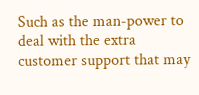Such as the man-power to deal with the extra customer support that may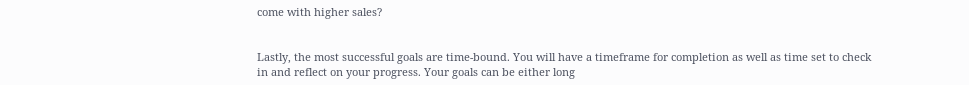come with higher sales?


Lastly, the most successful goals are time-bound. You will have a timeframe for completion as well as time set to check in and reflect on your progress. Your goals can be either long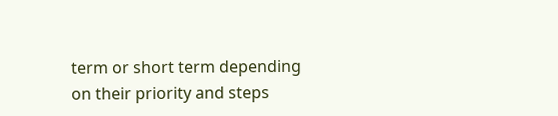term or short term depending on their priority and steps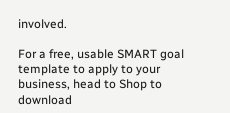involved.

For a free, usable SMART goal template to apply to your business, head to Shop to download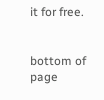it for free.


bottom of page